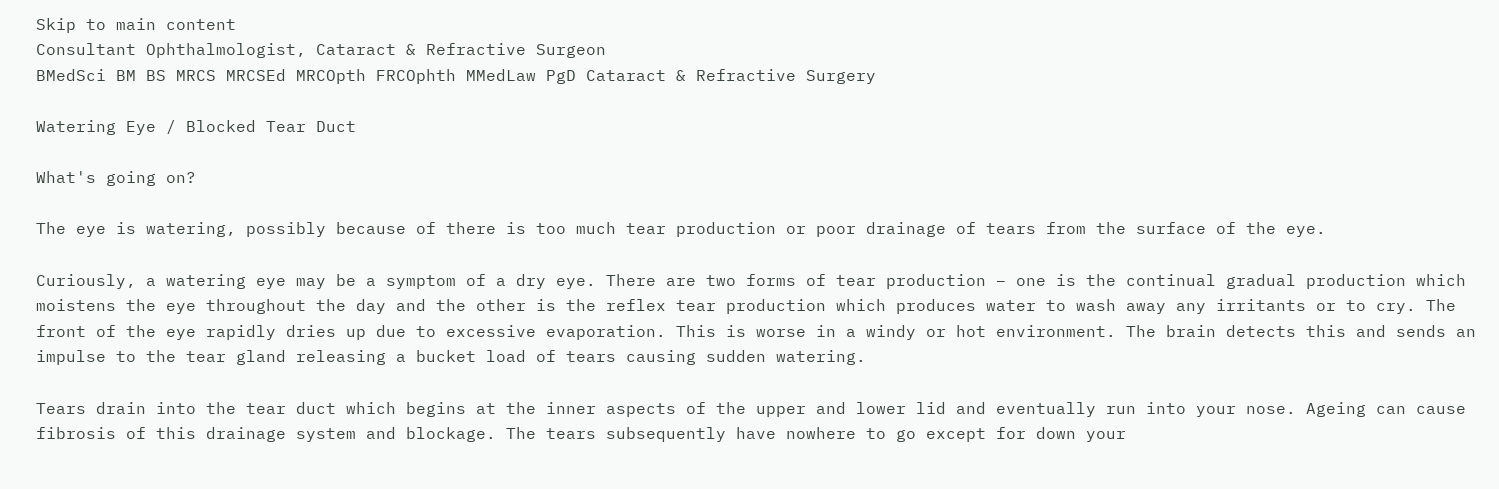Skip to main content
Consultant Ophthalmologist, Cataract & Refractive Surgeon
BMedSci BM BS MRCS MRCSEd MRCOpth FRCOphth MMedLaw PgD Cataract & Refractive Surgery

Watering Eye / Blocked Tear Duct

What's going on?

The eye is watering, possibly because of there is too much tear production or poor drainage of tears from the surface of the eye.

Curiously, a watering eye may be a symptom of a dry eye. There are two forms of tear production – one is the continual gradual production which moistens the eye throughout the day and the other is the reflex tear production which produces water to wash away any irritants or to cry. The front of the eye rapidly dries up due to excessive evaporation. This is worse in a windy or hot environment. The brain detects this and sends an impulse to the tear gland releasing a bucket load of tears causing sudden watering.

Tears drain into the tear duct which begins at the inner aspects of the upper and lower lid and eventually run into your nose. Ageing can cause fibrosis of this drainage system and blockage. The tears subsequently have nowhere to go except for down your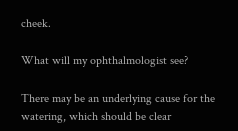cheek.

What will my ophthalmologist see?

There may be an underlying cause for the watering, which should be clear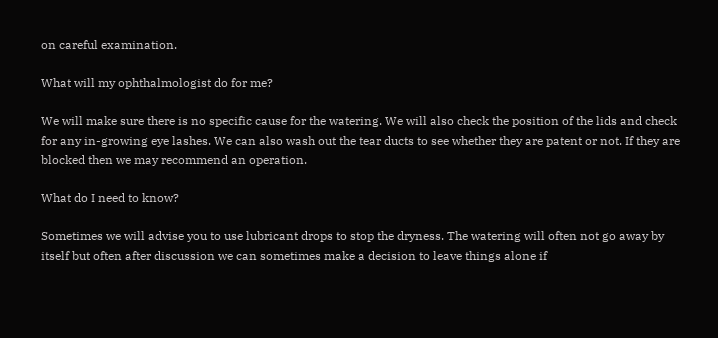on careful examination.

What will my ophthalmologist do for me?

We will make sure there is no specific cause for the watering. We will also check the position of the lids and check for any in-growing eye lashes. We can also wash out the tear ducts to see whether they are patent or not. If they are blocked then we may recommend an operation.

What do I need to know?

Sometimes we will advise you to use lubricant drops to stop the dryness. The watering will often not go away by itself but often after discussion we can sometimes make a decision to leave things alone if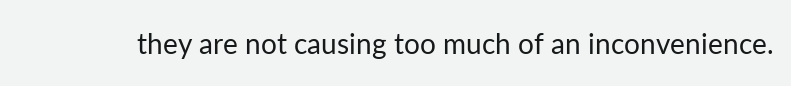they are not causing too much of an inconvenience.